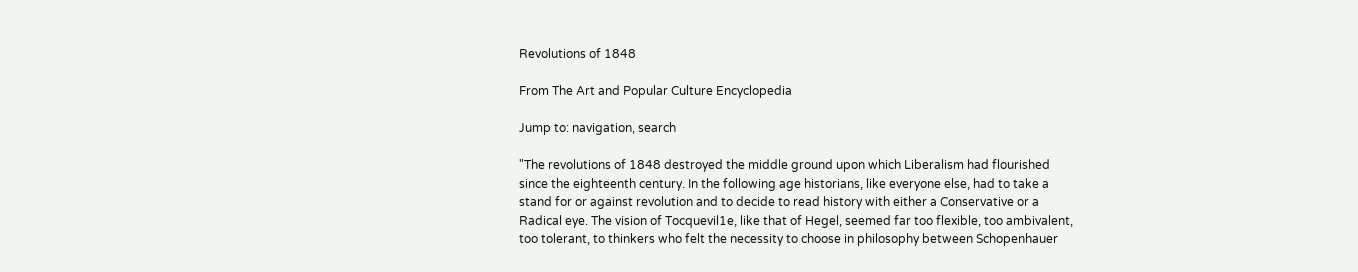Revolutions of 1848

From The Art and Popular Culture Encyclopedia

Jump to: navigation, search

"The revolutions of 1848 destroyed the middle ground upon which Liberalism had flourished since the eighteenth century. In the following age historians, like everyone else, had to take a stand for or against revolution and to decide to read history with either a Conservative or a Radical eye. The vision of Tocquevil1e, like that of Hegel, seemed far too flexible, too ambivalent, too tolerant, to thinkers who felt the necessity to choose in philosophy between Schopenhauer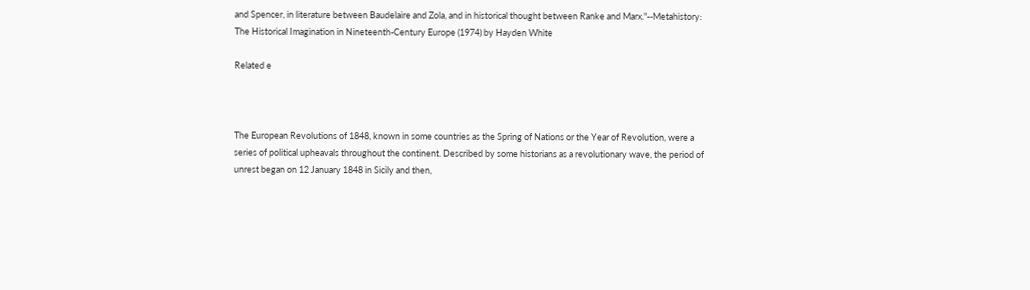and Spencer, in literature between Baudelaire and Zola, and in historical thought between Ranke and Marx."--Metahistory: The Historical Imagination in Nineteenth-Century Europe (1974) by Hayden White

Related e



The European Revolutions of 1848, known in some countries as the Spring of Nations or the Year of Revolution, were a series of political upheavals throughout the continent. Described by some historians as a revolutionary wave, the period of unrest began on 12 January 1848 in Sicily and then,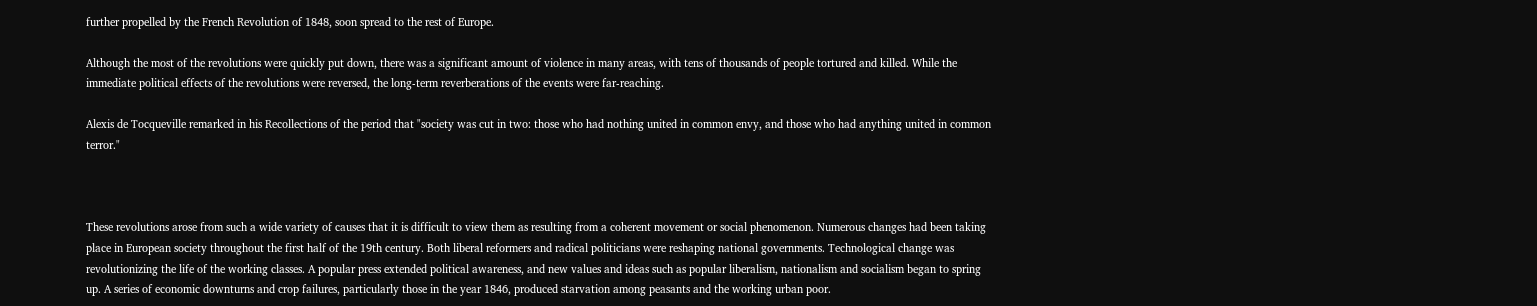further propelled by the French Revolution of 1848, soon spread to the rest of Europe.

Although the most of the revolutions were quickly put down, there was a significant amount of violence in many areas, with tens of thousands of people tortured and killed. While the immediate political effects of the revolutions were reversed, the long-term reverberations of the events were far-reaching.

Alexis de Tocqueville remarked in his Recollections of the period that "society was cut in two: those who had nothing united in common envy, and those who had anything united in common terror."



These revolutions arose from such a wide variety of causes that it is difficult to view them as resulting from a coherent movement or social phenomenon. Numerous changes had been taking place in European society throughout the first half of the 19th century. Both liberal reformers and radical politicians were reshaping national governments. Technological change was revolutionizing the life of the working classes. A popular press extended political awareness, and new values and ideas such as popular liberalism, nationalism and socialism began to spring up. A series of economic downturns and crop failures, particularly those in the year 1846, produced starvation among peasants and the working urban poor.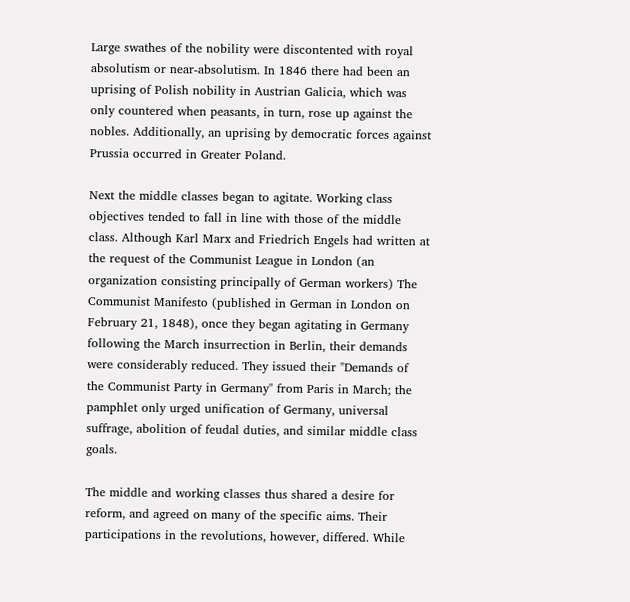Large swathes of the nobility were discontented with royal absolutism or near-absolutism. In 1846 there had been an uprising of Polish nobility in Austrian Galicia, which was only countered when peasants, in turn, rose up against the nobles. Additionally, an uprising by democratic forces against Prussia occurred in Greater Poland.

Next the middle classes began to agitate. Working class objectives tended to fall in line with those of the middle class. Although Karl Marx and Friedrich Engels had written at the request of the Communist League in London (an organization consisting principally of German workers) The Communist Manifesto (published in German in London on February 21, 1848), once they began agitating in Germany following the March insurrection in Berlin, their demands were considerably reduced. They issued their "Demands of the Communist Party in Germany" from Paris in March; the pamphlet only urged unification of Germany, universal suffrage, abolition of feudal duties, and similar middle class goals.

The middle and working classes thus shared a desire for reform, and agreed on many of the specific aims. Their participations in the revolutions, however, differed. While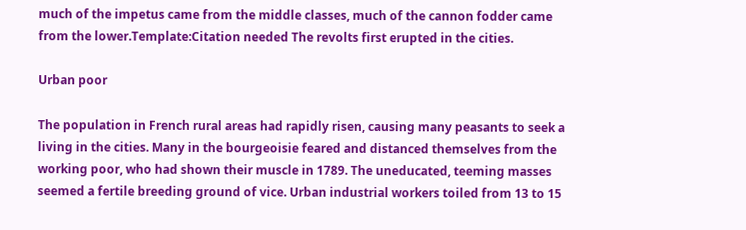much of the impetus came from the middle classes, much of the cannon fodder came from the lower.Template:Citation needed The revolts first erupted in the cities.

Urban poor

The population in French rural areas had rapidly risen, causing many peasants to seek a living in the cities. Many in the bourgeoisie feared and distanced themselves from the working poor, who had shown their muscle in 1789. The uneducated, teeming masses seemed a fertile breeding ground of vice. Urban industrial workers toiled from 13 to 15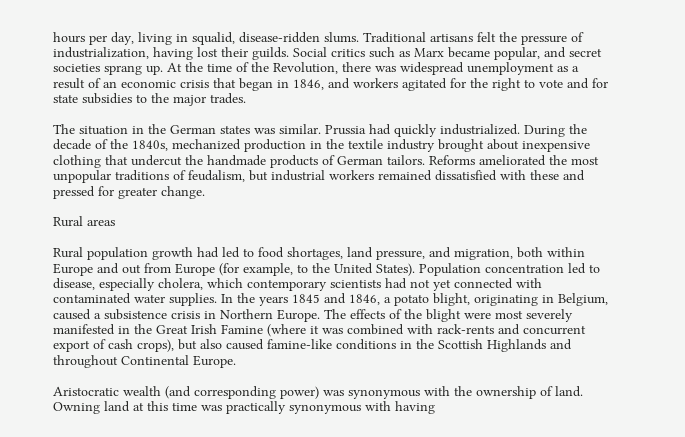hours per day, living in squalid, disease-ridden slums. Traditional artisans felt the pressure of industrialization, having lost their guilds. Social critics such as Marx became popular, and secret societies sprang up. At the time of the Revolution, there was widespread unemployment as a result of an economic crisis that began in 1846, and workers agitated for the right to vote and for state subsidies to the major trades.

The situation in the German states was similar. Prussia had quickly industrialized. During the decade of the 1840s, mechanized production in the textile industry brought about inexpensive clothing that undercut the handmade products of German tailors. Reforms ameliorated the most unpopular traditions of feudalism, but industrial workers remained dissatisfied with these and pressed for greater change.

Rural areas

Rural population growth had led to food shortages, land pressure, and migration, both within Europe and out from Europe (for example, to the United States). Population concentration led to disease, especially cholera, which contemporary scientists had not yet connected with contaminated water supplies. In the years 1845 and 1846, a potato blight, originating in Belgium, caused a subsistence crisis in Northern Europe. The effects of the blight were most severely manifested in the Great Irish Famine (where it was combined with rack-rents and concurrent export of cash crops), but also caused famine-like conditions in the Scottish Highlands and throughout Continental Europe.

Aristocratic wealth (and corresponding power) was synonymous with the ownership of land. Owning land at this time was practically synonymous with having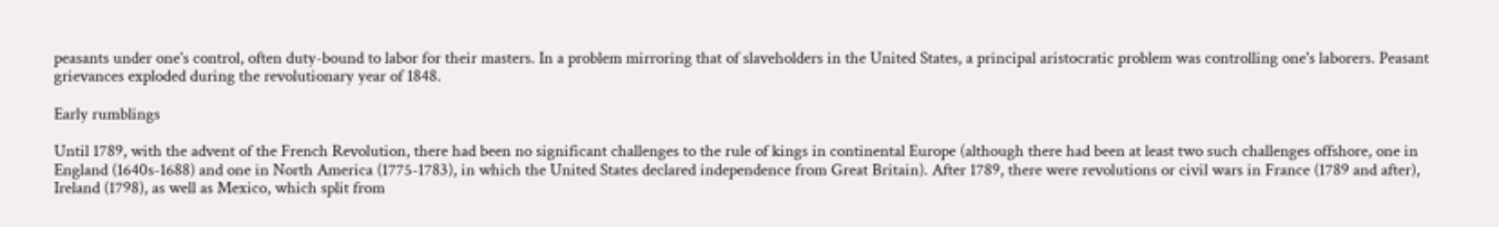peasants under one's control, often duty-bound to labor for their masters. In a problem mirroring that of slaveholders in the United States, a principal aristocratic problem was controlling one's laborers. Peasant grievances exploded during the revolutionary year of 1848.

Early rumblings

Until 1789, with the advent of the French Revolution, there had been no significant challenges to the rule of kings in continental Europe (although there had been at least two such challenges offshore, one in England (1640s-1688) and one in North America (1775-1783), in which the United States declared independence from Great Britain). After 1789, there were revolutions or civil wars in France (1789 and after), Ireland (1798), as well as Mexico, which split from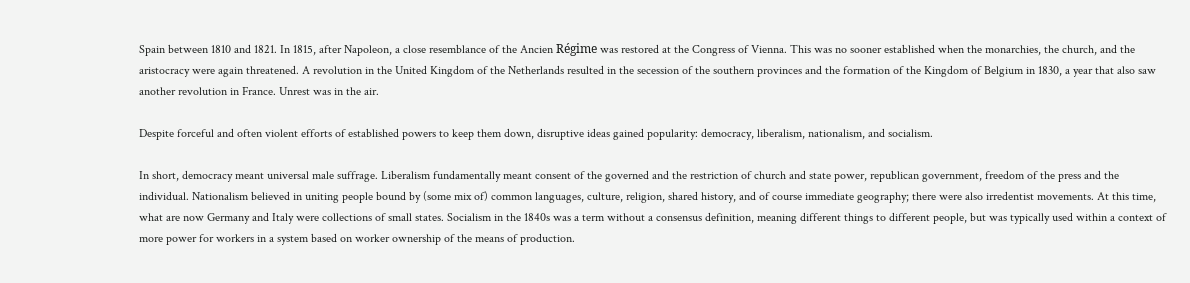Spain between 1810 and 1821. In 1815, after Napoleon, a close resemblance of the Ancien Régime was restored at the Congress of Vienna. This was no sooner established when the monarchies, the church, and the aristocracy were again threatened. A revolution in the United Kingdom of the Netherlands resulted in the secession of the southern provinces and the formation of the Kingdom of Belgium in 1830, a year that also saw another revolution in France. Unrest was in the air.

Despite forceful and often violent efforts of established powers to keep them down, disruptive ideas gained popularity: democracy, liberalism, nationalism, and socialism.

In short, democracy meant universal male suffrage. Liberalism fundamentally meant consent of the governed and the restriction of church and state power, republican government, freedom of the press and the individual. Nationalism believed in uniting people bound by (some mix of) common languages, culture, religion, shared history, and of course immediate geography; there were also irredentist movements. At this time, what are now Germany and Italy were collections of small states. Socialism in the 1840s was a term without a consensus definition, meaning different things to different people, but was typically used within a context of more power for workers in a system based on worker ownership of the means of production.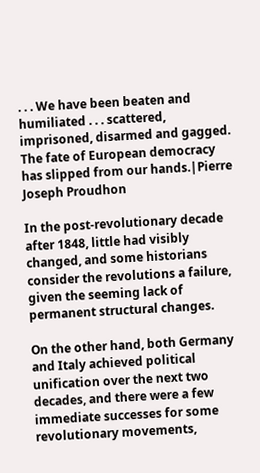. . . We have been beaten and humiliated . . . scattered, imprisoned, disarmed and gagged. The fate of European democracy has slipped from our hands.|Pierre Joseph Proudhon

In the post-revolutionary decade after 1848, little had visibly changed, and some historians consider the revolutions a failure, given the seeming lack of permanent structural changes.

On the other hand, both Germany and Italy achieved political unification over the next two decades, and there were a few immediate successes for some revolutionary movements,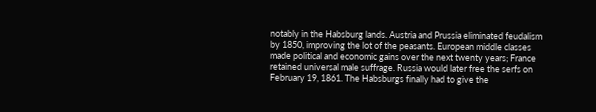notably in the Habsburg lands. Austria and Prussia eliminated feudalism by 1850, improving the lot of the peasants. European middle classes made political and economic gains over the next twenty years; France retained universal male suffrage. Russia would later free the serfs on February 19, 1861. The Habsburgs finally had to give the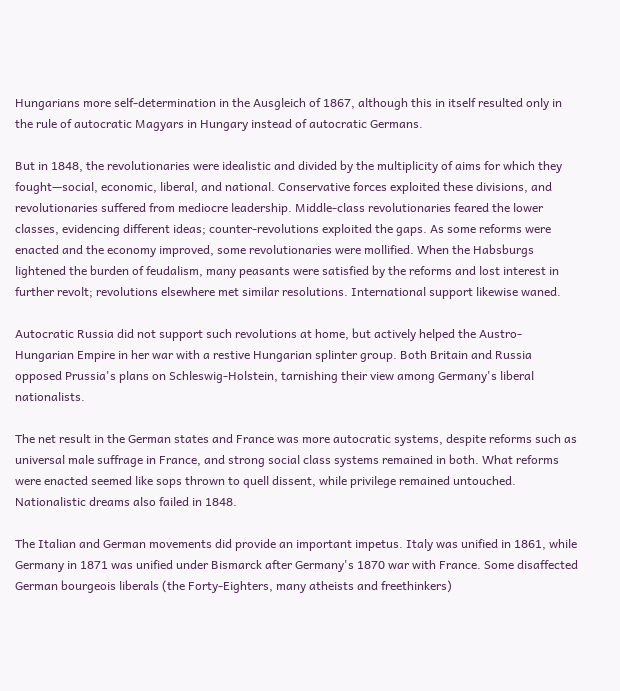Hungarians more self-determination in the Ausgleich of 1867, although this in itself resulted only in the rule of autocratic Magyars in Hungary instead of autocratic Germans.

But in 1848, the revolutionaries were idealistic and divided by the multiplicity of aims for which they fought—social, economic, liberal, and national. Conservative forces exploited these divisions, and revolutionaries suffered from mediocre leadership. Middle-class revolutionaries feared the lower classes, evidencing different ideas; counter-revolutions exploited the gaps. As some reforms were enacted and the economy improved, some revolutionaries were mollified. When the Habsburgs lightened the burden of feudalism, many peasants were satisfied by the reforms and lost interest in further revolt; revolutions elsewhere met similar resolutions. International support likewise waned.

Autocratic Russia did not support such revolutions at home, but actively helped the Austro-Hungarian Empire in her war with a restive Hungarian splinter group. Both Britain and Russia opposed Prussia's plans on Schleswig-Holstein, tarnishing their view among Germany's liberal nationalists.

The net result in the German states and France was more autocratic systems, despite reforms such as universal male suffrage in France, and strong social class systems remained in both. What reforms were enacted seemed like sops thrown to quell dissent, while privilege remained untouched. Nationalistic dreams also failed in 1848.

The Italian and German movements did provide an important impetus. Italy was unified in 1861, while Germany in 1871 was unified under Bismarck after Germany's 1870 war with France. Some disaffected German bourgeois liberals (the Forty-Eighters, many atheists and freethinkers)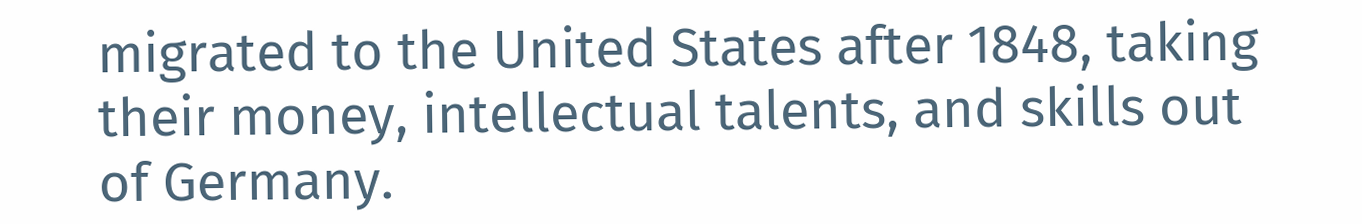migrated to the United States after 1848, taking their money, intellectual talents, and skills out of Germany.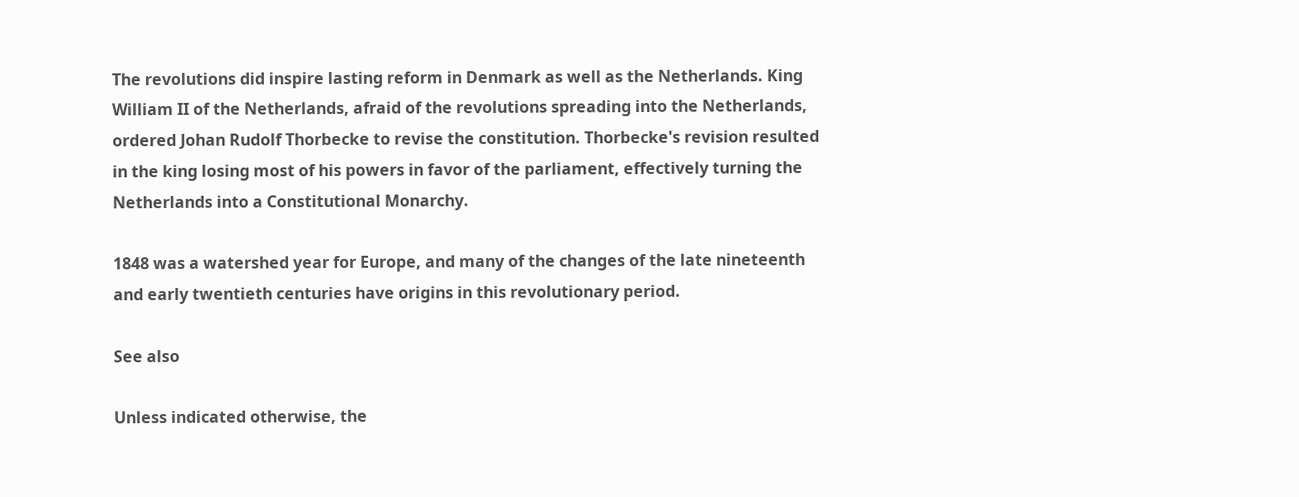The revolutions did inspire lasting reform in Denmark as well as the Netherlands. King William II of the Netherlands, afraid of the revolutions spreading into the Netherlands, ordered Johan Rudolf Thorbecke to revise the constitution. Thorbecke's revision resulted in the king losing most of his powers in favor of the parliament, effectively turning the Netherlands into a Constitutional Monarchy.

1848 was a watershed year for Europe, and many of the changes of the late nineteenth and early twentieth centuries have origins in this revolutionary period.

See also

Unless indicated otherwise, the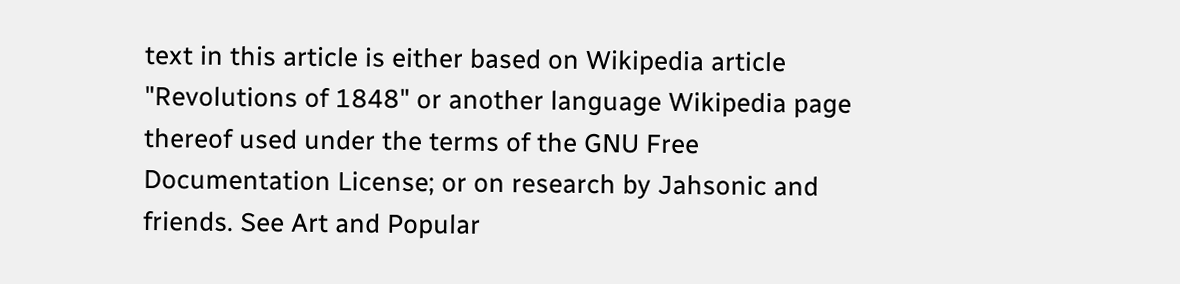text in this article is either based on Wikipedia article "Revolutions of 1848" or another language Wikipedia page thereof used under the terms of the GNU Free Documentation License; or on research by Jahsonic and friends. See Art and Popular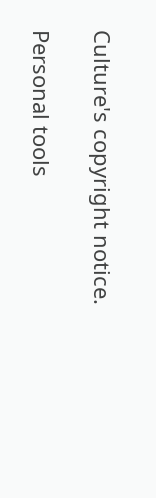Culture's copyright notice.

Personal tools